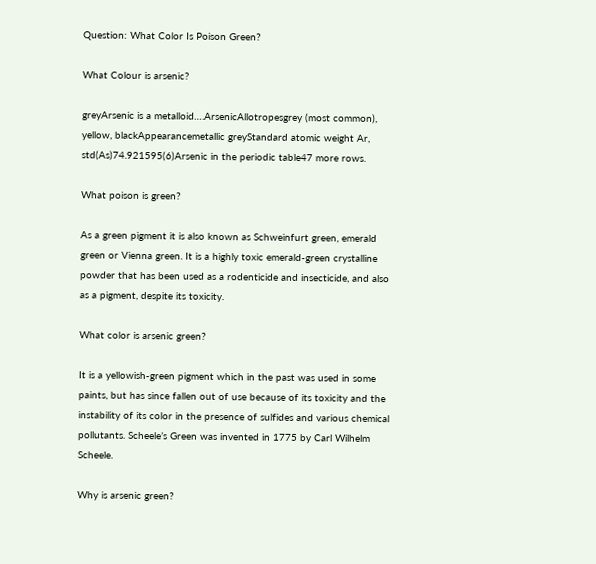Question: What Color Is Poison Green?

What Colour is arsenic?

greyArsenic is a metalloid….ArsenicAllotropesgrey (most common), yellow, blackAppearancemetallic greyStandard atomic weight Ar, std(As)74.921595(6)Arsenic in the periodic table47 more rows.

What poison is green?

As a green pigment it is also known as Schweinfurt green, emerald green or Vienna green. It is a highly toxic emerald-green crystalline powder that has been used as a rodenticide and insecticide, and also as a pigment, despite its toxicity.

What color is arsenic green?

It is a yellowish-green pigment which in the past was used in some paints, but has since fallen out of use because of its toxicity and the instability of its color in the presence of sulfides and various chemical pollutants. Scheele’s Green was invented in 1775 by Carl Wilhelm Scheele.

Why is arsenic green?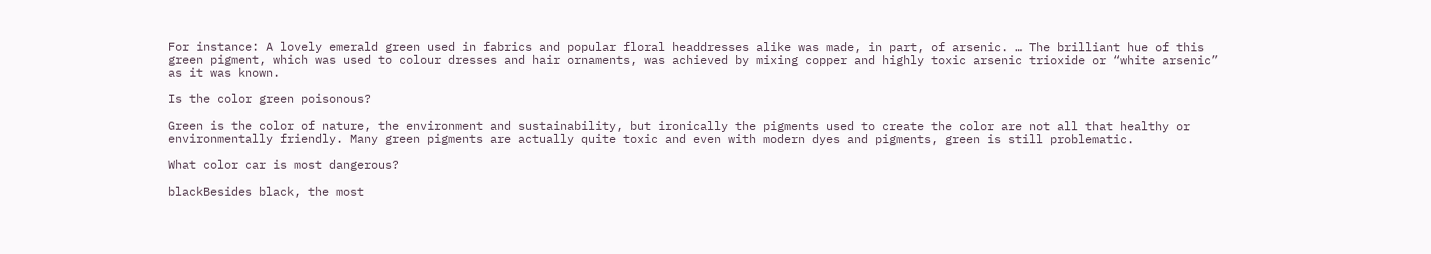For instance: A lovely emerald green used in fabrics and popular floral headdresses alike was made, in part, of arsenic. … The brilliant hue of this green pigment, which was used to colour dresses and hair ornaments, was achieved by mixing copper and highly toxic arsenic trioxide or “white arsenic” as it was known.

Is the color green poisonous?

Green is the color of nature, the environment and sustainability, but ironically the pigments used to create the color are not all that healthy or environmentally friendly. Many green pigments are actually quite toxic and even with modern dyes and pigments, green is still problematic.

What color car is most dangerous?

blackBesides black, the most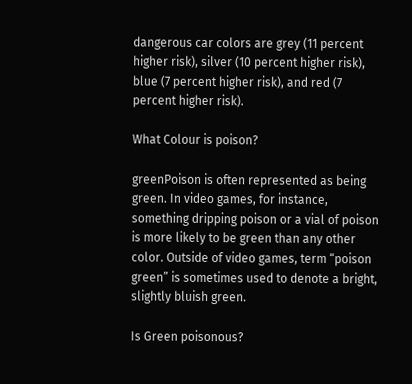dangerous car colors are grey (11 percent higher risk), silver (10 percent higher risk), blue (7 percent higher risk), and red (7 percent higher risk).

What Colour is poison?

greenPoison is often represented as being green. In video games, for instance, something dripping poison or a vial of poison is more likely to be green than any other color. Outside of video games, term “poison green” is sometimes used to denote a bright, slightly bluish green.

Is Green poisonous?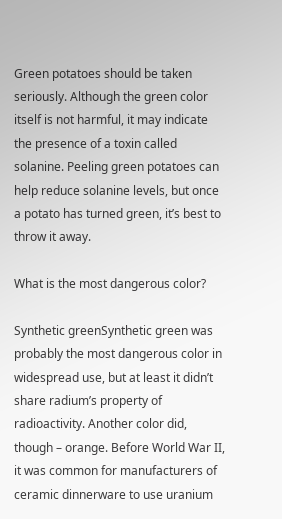Green potatoes should be taken seriously. Although the green color itself is not harmful, it may indicate the presence of a toxin called solanine. Peeling green potatoes can help reduce solanine levels, but once a potato has turned green, it’s best to throw it away.

What is the most dangerous color?

Synthetic greenSynthetic green was probably the most dangerous color in widespread use, but at least it didn’t share radium’s property of radioactivity. Another color did, though – orange. Before World War II, it was common for manufacturers of ceramic dinnerware to use uranium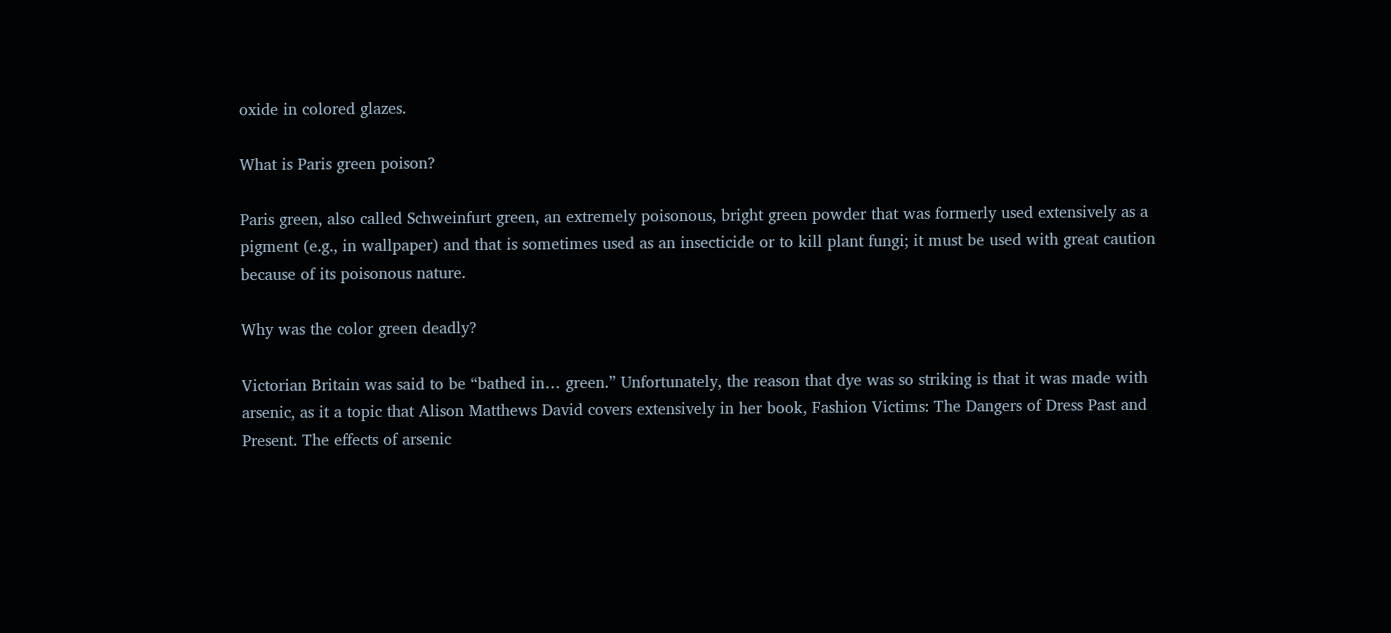oxide in colored glazes.

What is Paris green poison?

Paris green, also called Schweinfurt green, an extremely poisonous, bright green powder that was formerly used extensively as a pigment (e.g., in wallpaper) and that is sometimes used as an insecticide or to kill plant fungi; it must be used with great caution because of its poisonous nature.

Why was the color green deadly?

Victorian Britain was said to be “bathed in… green.” Unfortunately, the reason that dye was so striking is that it was made with arsenic, as it a topic that Alison Matthews David covers extensively in her book, Fashion Victims: The Dangers of Dress Past and Present. The effects of arsenic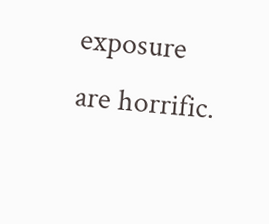exposure are horrific.